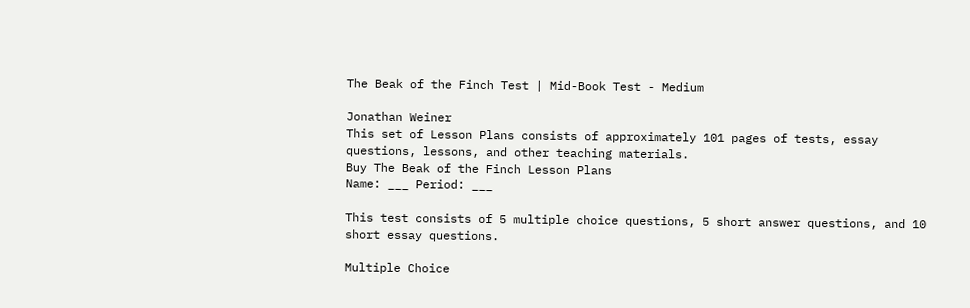The Beak of the Finch Test | Mid-Book Test - Medium

Jonathan Weiner
This set of Lesson Plans consists of approximately 101 pages of tests, essay questions, lessons, and other teaching materials.
Buy The Beak of the Finch Lesson Plans
Name: ___ Period: ___

This test consists of 5 multiple choice questions, 5 short answer questions, and 10 short essay questions.

Multiple Choice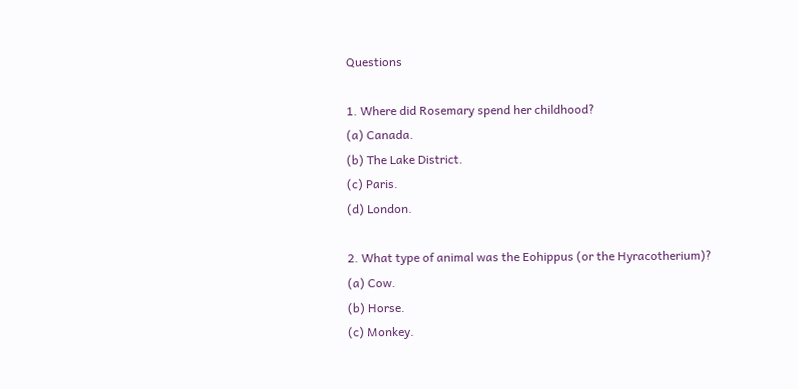Questions

1. Where did Rosemary spend her childhood?
(a) Canada.
(b) The Lake District.
(c) Paris.
(d) London.

2. What type of animal was the Eohippus (or the Hyracotherium)?
(a) Cow.
(b) Horse.
(c) Monkey.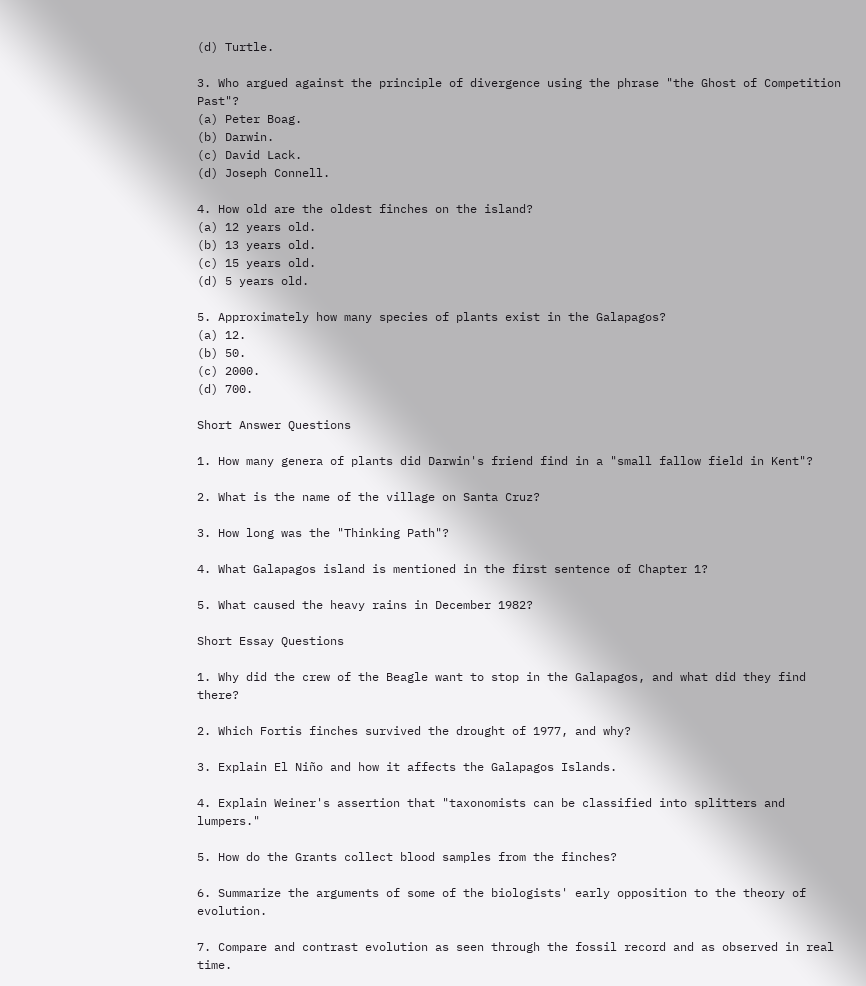(d) Turtle.

3. Who argued against the principle of divergence using the phrase "the Ghost of Competition Past"?
(a) Peter Boag.
(b) Darwin.
(c) David Lack.
(d) Joseph Connell.

4. How old are the oldest finches on the island?
(a) 12 years old.
(b) 13 years old.
(c) 15 years old.
(d) 5 years old.

5. Approximately how many species of plants exist in the Galapagos?
(a) 12.
(b) 50.
(c) 2000.
(d) 700.

Short Answer Questions

1. How many genera of plants did Darwin's friend find in a "small fallow field in Kent"?

2. What is the name of the village on Santa Cruz?

3. How long was the "Thinking Path"?

4. What Galapagos island is mentioned in the first sentence of Chapter 1?

5. What caused the heavy rains in December 1982?

Short Essay Questions

1. Why did the crew of the Beagle want to stop in the Galapagos, and what did they find there?

2. Which Fortis finches survived the drought of 1977, and why?

3. Explain El Niño and how it affects the Galapagos Islands.

4. Explain Weiner's assertion that "taxonomists can be classified into splitters and lumpers."

5. How do the Grants collect blood samples from the finches?

6. Summarize the arguments of some of the biologists' early opposition to the theory of evolution.

7. Compare and contrast evolution as seen through the fossil record and as observed in real time.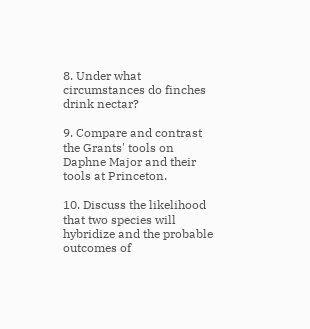8. Under what circumstances do finches drink nectar?

9. Compare and contrast the Grants' tools on Daphne Major and their tools at Princeton.

10. Discuss the likelihood that two species will hybridize and the probable outcomes of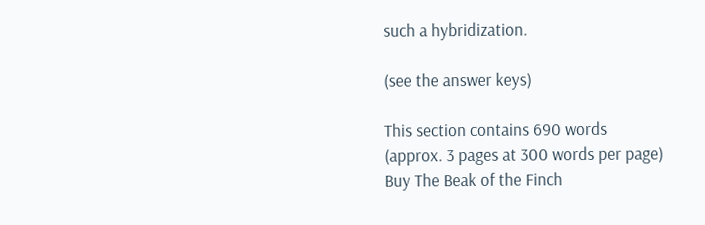such a hybridization.

(see the answer keys)

This section contains 690 words
(approx. 3 pages at 300 words per page)
Buy The Beak of the Finch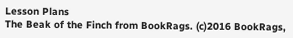Lesson Plans
The Beak of the Finch from BookRags. (c)2016 BookRags,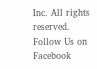Inc. All rights reserved.
Follow Us on Facebook